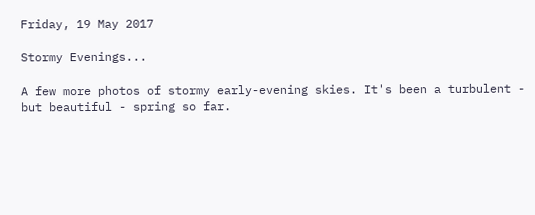Friday, 19 May 2017

Stormy Evenings...

A few more photos of stormy early-evening skies. It's been a turbulent - but beautiful - spring so far.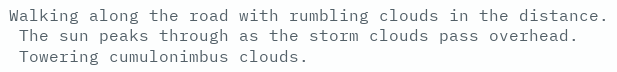Walking along the road with rumbling clouds in the distance.
 The sun peaks through as the storm clouds pass overhead.
 Towering cumulonimbus clouds.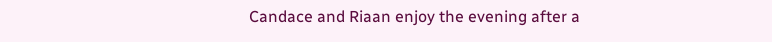Candace and Riaan enjoy the evening after a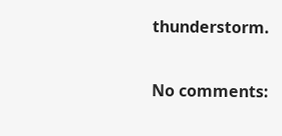thunderstorm.

No comments: